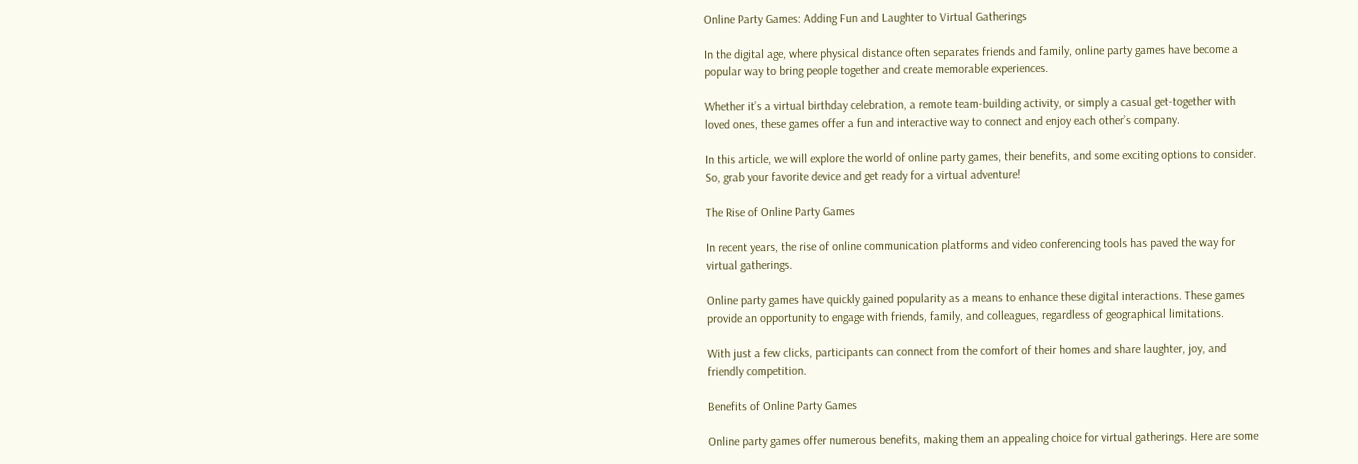Online Party Games: Adding Fun and Laughter to Virtual Gatherings

In the digital age, where physical distance often separates friends and family, online party games have become a popular way to bring people together and create memorable experiences.

Whether it’s a virtual birthday celebration, a remote team-building activity, or simply a casual get-together with loved ones, these games offer a fun and interactive way to connect and enjoy each other’s company.

In this article, we will explore the world of online party games, their benefits, and some exciting options to consider. So, grab your favorite device and get ready for a virtual adventure!

The Rise of Online Party Games

In recent years, the rise of online communication platforms and video conferencing tools has paved the way for virtual gatherings.

Online party games have quickly gained popularity as a means to enhance these digital interactions. These games provide an opportunity to engage with friends, family, and colleagues, regardless of geographical limitations.

With just a few clicks, participants can connect from the comfort of their homes and share laughter, joy, and friendly competition.

Benefits of Online Party Games

Online party games offer numerous benefits, making them an appealing choice for virtual gatherings. Here are some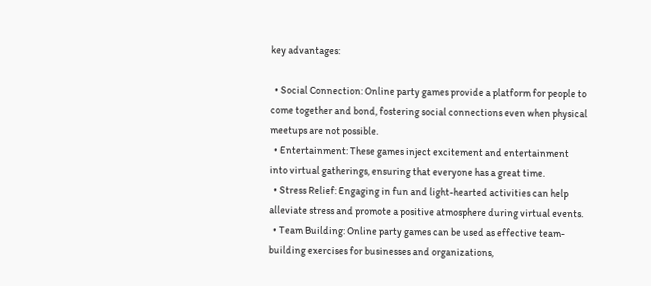key advantages:

  • Social Connection: Online party games provide a platform for people to come together and bond, fostering social connections even when physical meetups are not possible.
  • Entertainment: These games inject excitement and entertainment into virtual gatherings, ensuring that everyone has a great time.
  • Stress Relief: Engaging in fun and light-hearted activities can help alleviate stress and promote a positive atmosphere during virtual events.
  • Team Building: Online party games can be used as effective team-building exercises for businesses and organizations,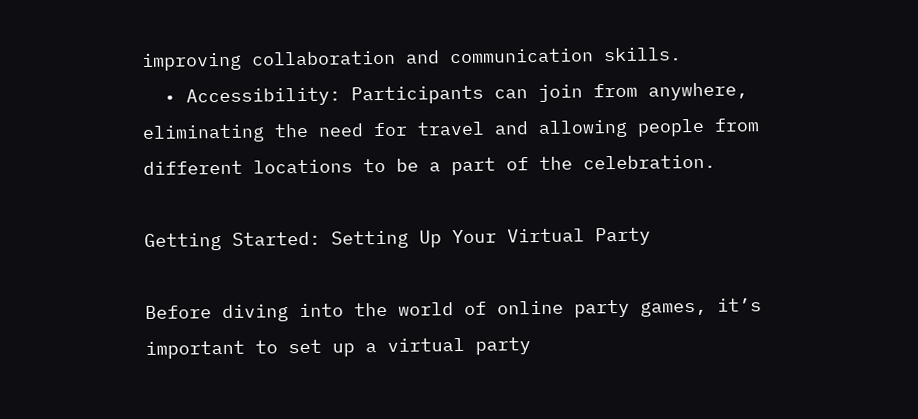improving collaboration and communication skills.
  • Accessibility: Participants can join from anywhere, eliminating the need for travel and allowing people from different locations to be a part of the celebration.

Getting Started: Setting Up Your Virtual Party

Before diving into the world of online party games, it’s important to set up a virtual party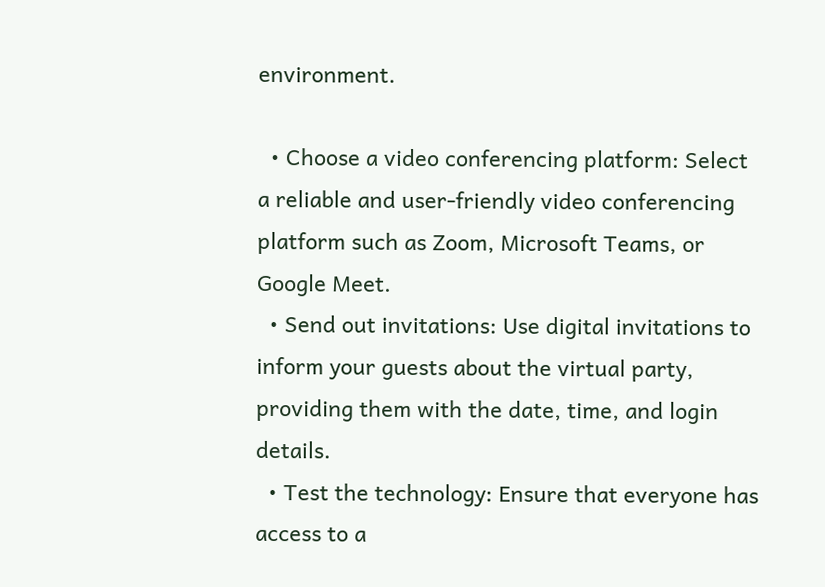environment.

  • Choose a video conferencing platform: Select a reliable and user-friendly video conferencing platform such as Zoom, Microsoft Teams, or Google Meet.
  • Send out invitations: Use digital invitations to inform your guests about the virtual party, providing them with the date, time, and login details.
  • Test the technology: Ensure that everyone has access to a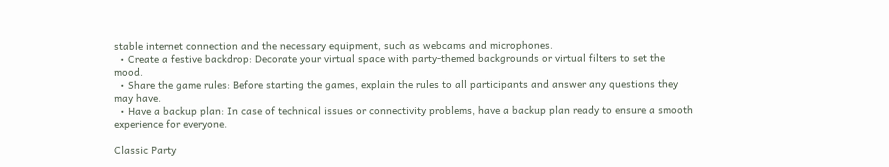stable internet connection and the necessary equipment, such as webcams and microphones.
  • Create a festive backdrop: Decorate your virtual space with party-themed backgrounds or virtual filters to set the mood.
  • Share the game rules: Before starting the games, explain the rules to all participants and answer any questions they may have.
  • Have a backup plan: In case of technical issues or connectivity problems, have a backup plan ready to ensure a smooth experience for everyone.

Classic Party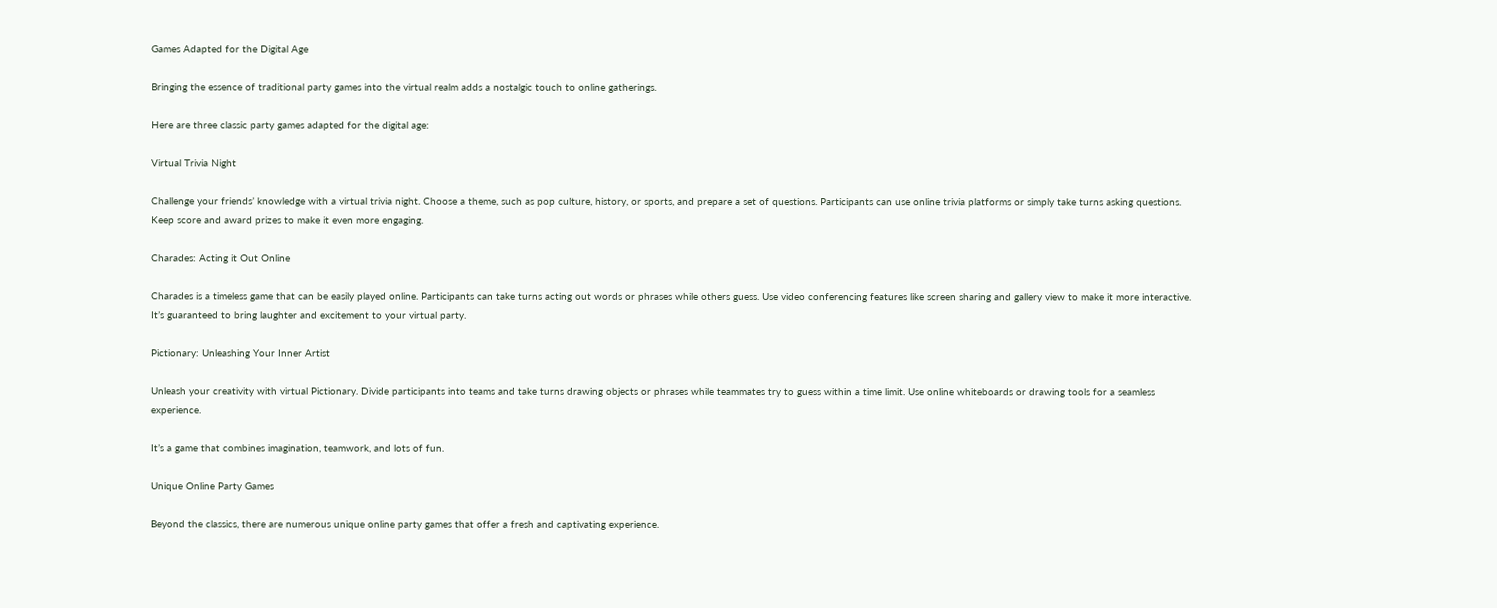Games Adapted for the Digital Age

Bringing the essence of traditional party games into the virtual realm adds a nostalgic touch to online gatherings.

Here are three classic party games adapted for the digital age:

Virtual Trivia Night

Challenge your friends’ knowledge with a virtual trivia night. Choose a theme, such as pop culture, history, or sports, and prepare a set of questions. Participants can use online trivia platforms or simply take turns asking questions. Keep score and award prizes to make it even more engaging.

Charades: Acting it Out Online

Charades is a timeless game that can be easily played online. Participants can take turns acting out words or phrases while others guess. Use video conferencing features like screen sharing and gallery view to make it more interactive. It’s guaranteed to bring laughter and excitement to your virtual party.

Pictionary: Unleashing Your Inner Artist

Unleash your creativity with virtual Pictionary. Divide participants into teams and take turns drawing objects or phrases while teammates try to guess within a time limit. Use online whiteboards or drawing tools for a seamless experience.

It’s a game that combines imagination, teamwork, and lots of fun.

Unique Online Party Games

Beyond the classics, there are numerous unique online party games that offer a fresh and captivating experience.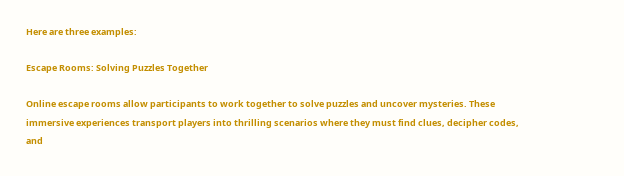Here are three examples:

Escape Rooms: Solving Puzzles Together

Online escape rooms allow participants to work together to solve puzzles and uncover mysteries. These immersive experiences transport players into thrilling scenarios where they must find clues, decipher codes, and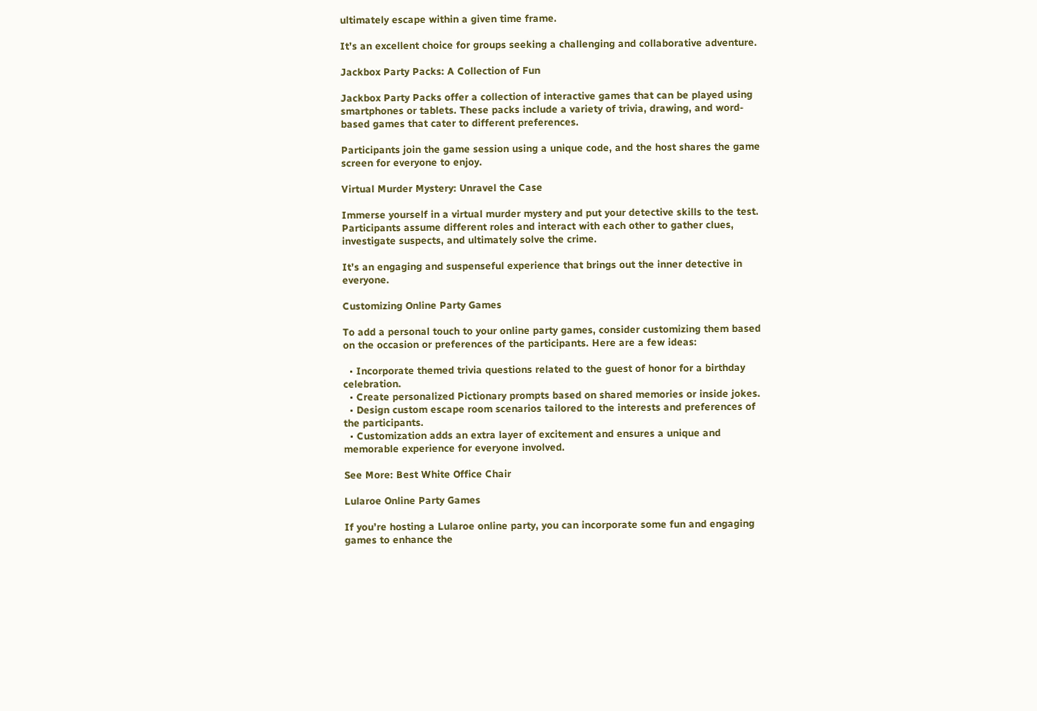ultimately escape within a given time frame.

It’s an excellent choice for groups seeking a challenging and collaborative adventure.

Jackbox Party Packs: A Collection of Fun

Jackbox Party Packs offer a collection of interactive games that can be played using smartphones or tablets. These packs include a variety of trivia, drawing, and word-based games that cater to different preferences.

Participants join the game session using a unique code, and the host shares the game screen for everyone to enjoy.

Virtual Murder Mystery: Unravel the Case

Immerse yourself in a virtual murder mystery and put your detective skills to the test. Participants assume different roles and interact with each other to gather clues, investigate suspects, and ultimately solve the crime.

It’s an engaging and suspenseful experience that brings out the inner detective in everyone.

Customizing Online Party Games

To add a personal touch to your online party games, consider customizing them based on the occasion or preferences of the participants. Here are a few ideas:

  • Incorporate themed trivia questions related to the guest of honor for a birthday celebration.
  • Create personalized Pictionary prompts based on shared memories or inside jokes.
  • Design custom escape room scenarios tailored to the interests and preferences of the participants.
  • Customization adds an extra layer of excitement and ensures a unique and memorable experience for everyone involved.

See More: Best White Office Chair

Lularoe Online Party Games

If you’re hosting a Lularoe online party, you can incorporate some fun and engaging games to enhance the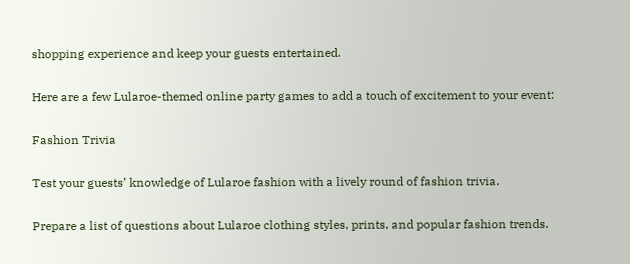shopping experience and keep your guests entertained.

Here are a few Lularoe-themed online party games to add a touch of excitement to your event:

Fashion Trivia

Test your guests’ knowledge of Lularoe fashion with a lively round of fashion trivia.

Prepare a list of questions about Lularoe clothing styles, prints, and popular fashion trends.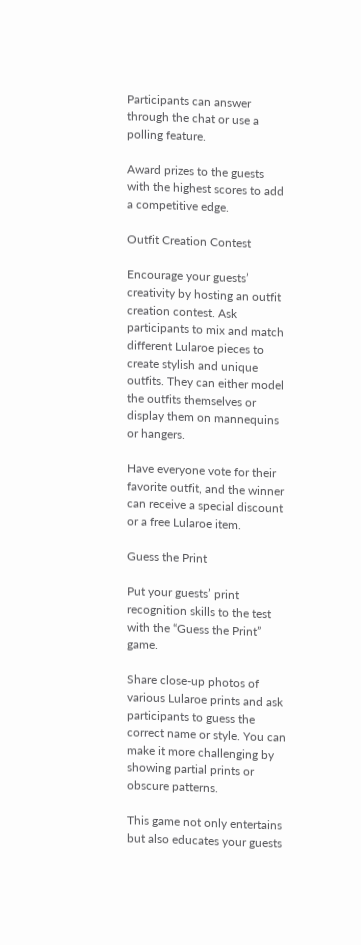Participants can answer through the chat or use a polling feature.

Award prizes to the guests with the highest scores to add a competitive edge.

Outfit Creation Contest

Encourage your guests’ creativity by hosting an outfit creation contest. Ask participants to mix and match different Lularoe pieces to create stylish and unique outfits. They can either model the outfits themselves or display them on mannequins or hangers.

Have everyone vote for their favorite outfit, and the winner can receive a special discount or a free Lularoe item.

Guess the Print

Put your guests’ print recognition skills to the test with the “Guess the Print” game.

Share close-up photos of various Lularoe prints and ask participants to guess the correct name or style. You can make it more challenging by showing partial prints or obscure patterns.

This game not only entertains but also educates your guests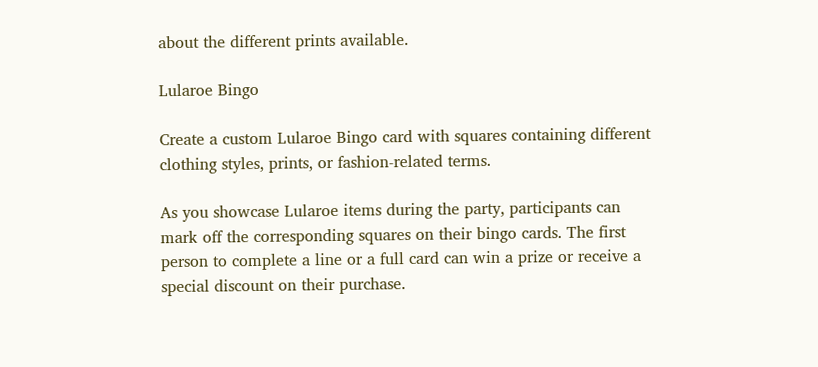about the different prints available.

Lularoe Bingo

Create a custom Lularoe Bingo card with squares containing different clothing styles, prints, or fashion-related terms.

As you showcase Lularoe items during the party, participants can mark off the corresponding squares on their bingo cards. The first person to complete a line or a full card can win a prize or receive a special discount on their purchase.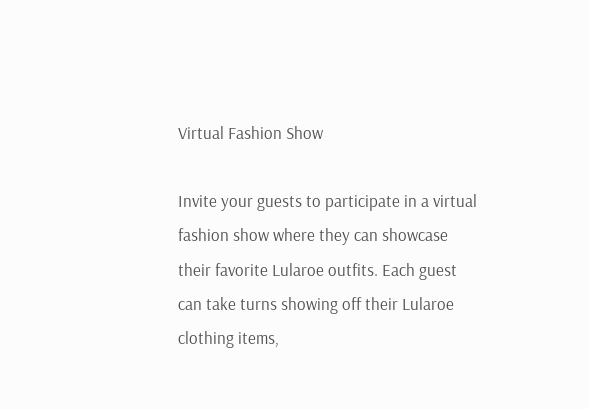Virtual Fashion Show

Invite your guests to participate in a virtual fashion show where they can showcase their favorite Lularoe outfits. Each guest can take turns showing off their Lularoe clothing items,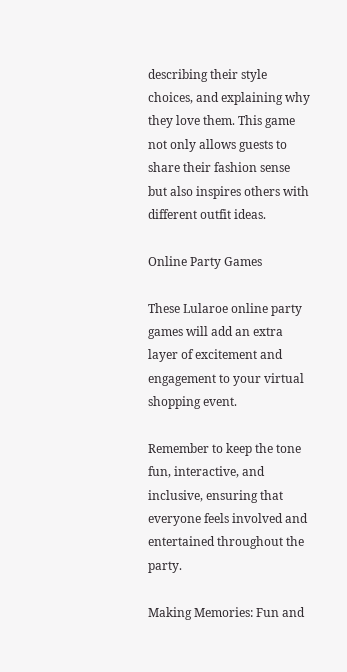describing their style choices, and explaining why they love them. This game not only allows guests to share their fashion sense but also inspires others with different outfit ideas.

Online Party Games

These Lularoe online party games will add an extra layer of excitement and engagement to your virtual shopping event.

Remember to keep the tone fun, interactive, and inclusive, ensuring that everyone feels involved and entertained throughout the party.

Making Memories: Fun and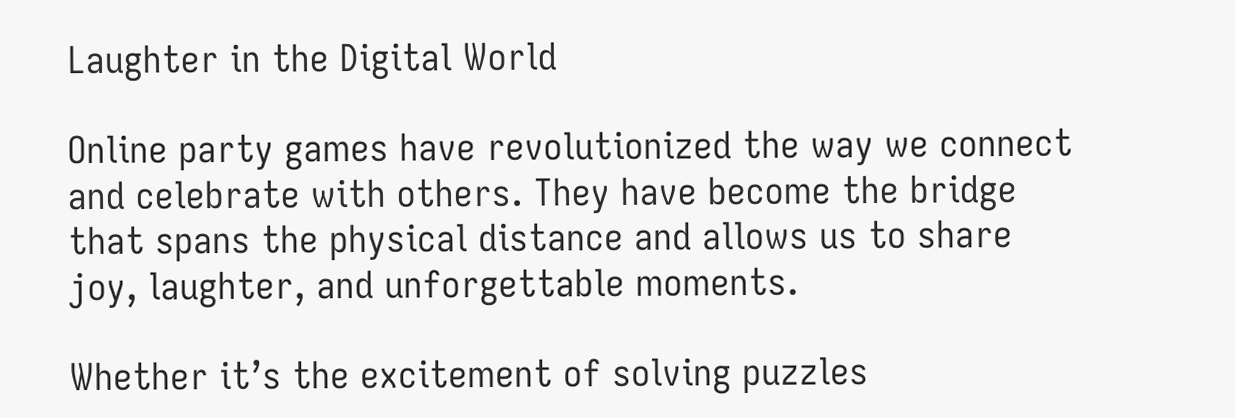Laughter in the Digital World

Online party games have revolutionized the way we connect and celebrate with others. They have become the bridge that spans the physical distance and allows us to share joy, laughter, and unforgettable moments.

Whether it’s the excitement of solving puzzles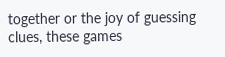together or the joy of guessing clues, these games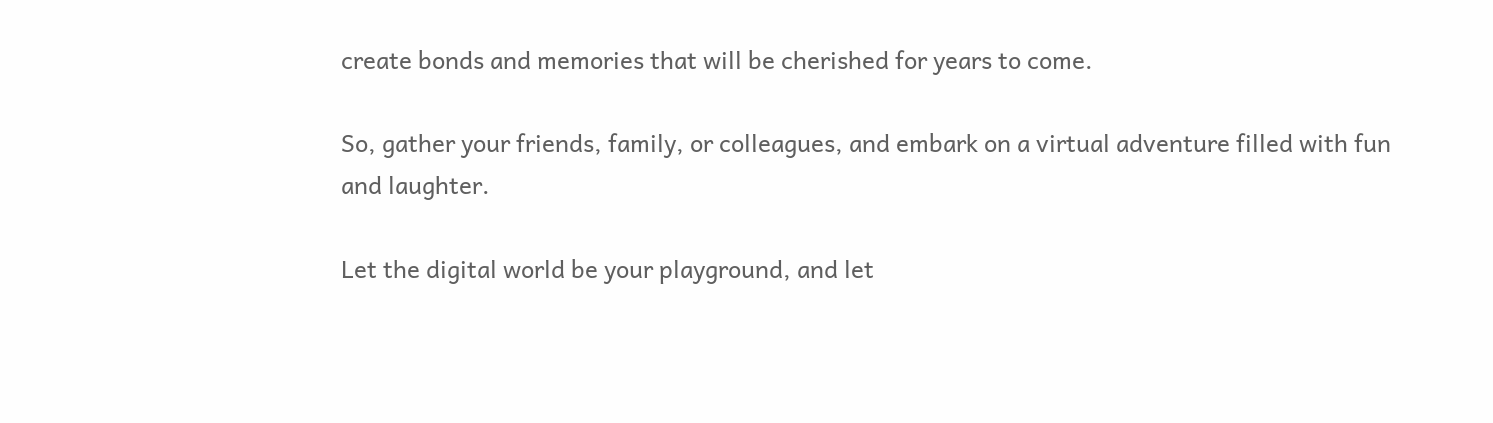create bonds and memories that will be cherished for years to come.

So, gather your friends, family, or colleagues, and embark on a virtual adventure filled with fun and laughter.

Let the digital world be your playground, and let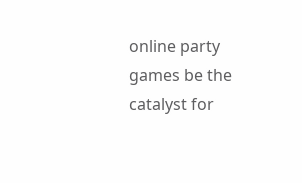online party games be the catalyst for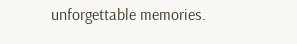unforgettable memories.